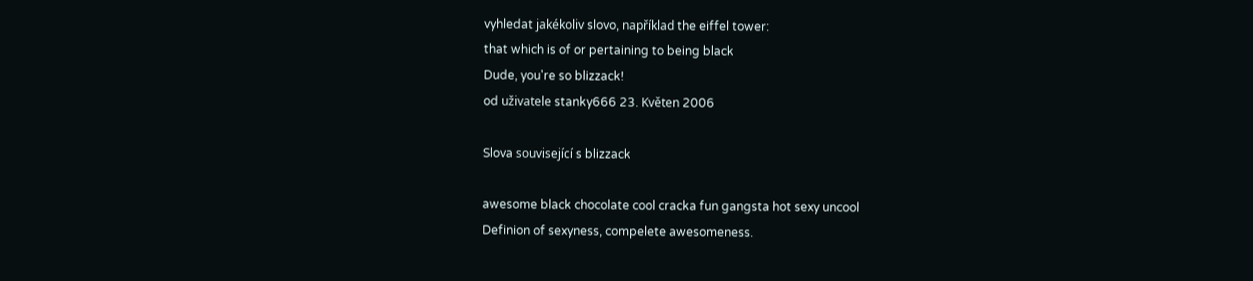vyhledat jakékoliv slovo, například the eiffel tower:
that which is of or pertaining to being black
Dude, you're so blizzack!
od uživatele stanky666 23. Květen 2006

Slova související s blizzack

awesome black chocolate cool cracka fun gangsta hot sexy uncool
Definion of sexyness, compelete awesomeness.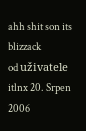ahh shit son its blizzack
od uživatele itlnx 20. Srpen 2006